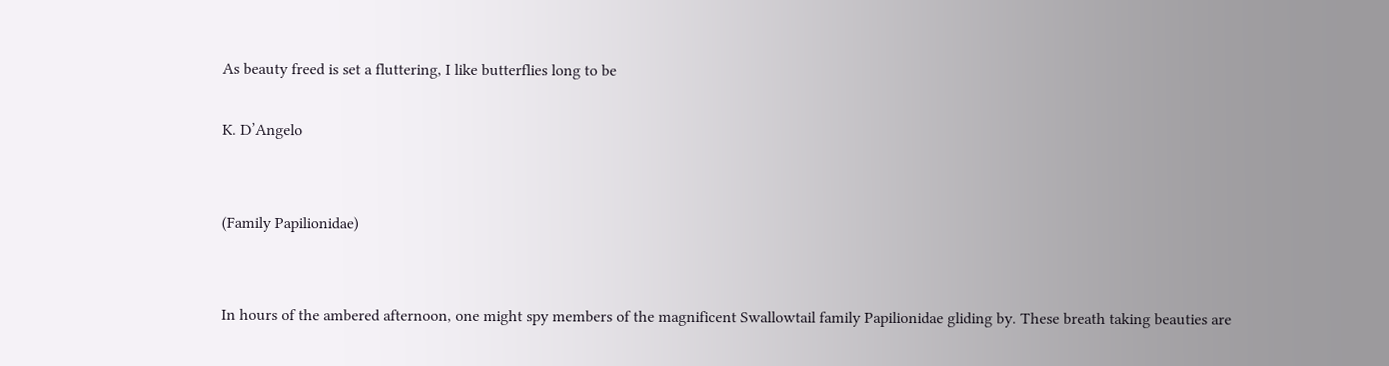As beauty freed is set a fluttering, I like butterflies long to be

K. D’Angelo


(Family Papilionidae)


In hours of the ambered afternoon, one might spy members of the magnificent Swallowtail family Papilionidae gliding by. These breath taking beauties are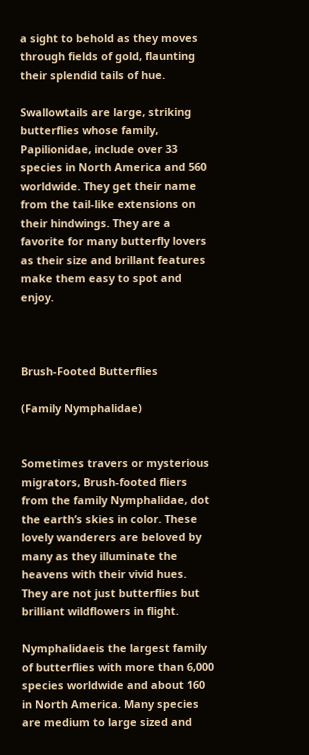a sight to behold as they moves through fields of gold, flaunting their splendid tails of hue.

Swallowtails are large, striking butterflies whose family, Papilionidae, include over 33 species in North America and 560 worldwide. They get their name from the tail-like extensions on their hindwings. They are a favorite for many butterfly lovers as their size and brillant features make them easy to spot and enjoy.



Brush-Footed Butterflies

(Family Nymphalidae)


Sometimes travers or mysterious migrators, Brush-footed fliers from the family Nymphalidae, dot the earth’s skies in color. These lovely wanderers are beloved by many as they illuminate the heavens with their vivid hues. They are not just butterflies but brilliant wildflowers in flight.

Nymphalidaeis the largest family of butterflies with more than 6,000 species worldwide and about 160 in North America. Many species are medium to large sized and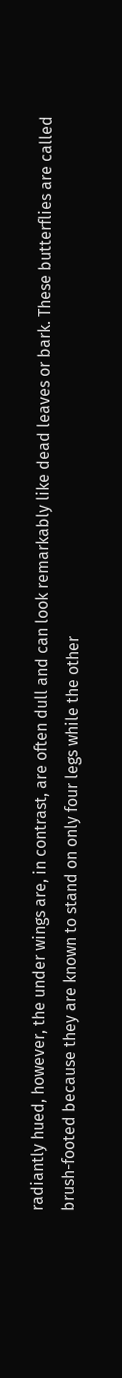radiantly hued, however, the under wings are, in contrast, are often dull and can look remarkably like dead leaves or bark. These butterflies are called brush-footed because they are known to stand on only four legs while the other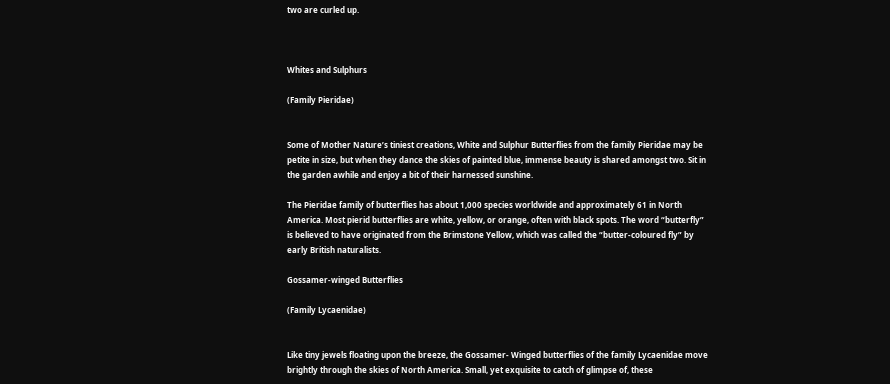two are curled up.



Whites and Sulphurs

(Family Pieridae)


Some of Mother Nature’s tiniest creations, White and Sulphur Butterflies from the family Pieridae may be petite in size, but when they dance the skies of painted blue, immense beauty is shared amongst two. Sit in the garden awhile and enjoy a bit of their harnessed sunshine.

The Pieridae family of butterflies has about 1,000 species worldwide and approximately 61 in North America. Most pierid butterflies are white, yellow, or orange, often with black spots. The word “butterfly” is believed to have originated from the Brimstone Yellow, which was called the “butter-coloured fly” by early British naturalists.

Gossamer-winged Butterflies

(Family Lycaenidae)


Like tiny jewels floating upon the breeze, the Gossamer- Winged butterflies of the family Lycaenidae move brightly through the skies of North America. Small, yet exquisite to catch of glimpse of, these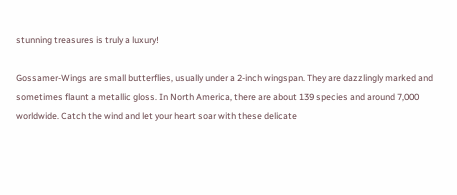stunning treasures is truly a luxury!

Gossamer-Wings are small butterflies, usually under a 2-inch wingspan. They are dazzlingly marked and sometimes flaunt a metallic gloss. In North America, there are about 139 species and around 7,000 worldwide. Catch the wind and let your heart soar with these delicate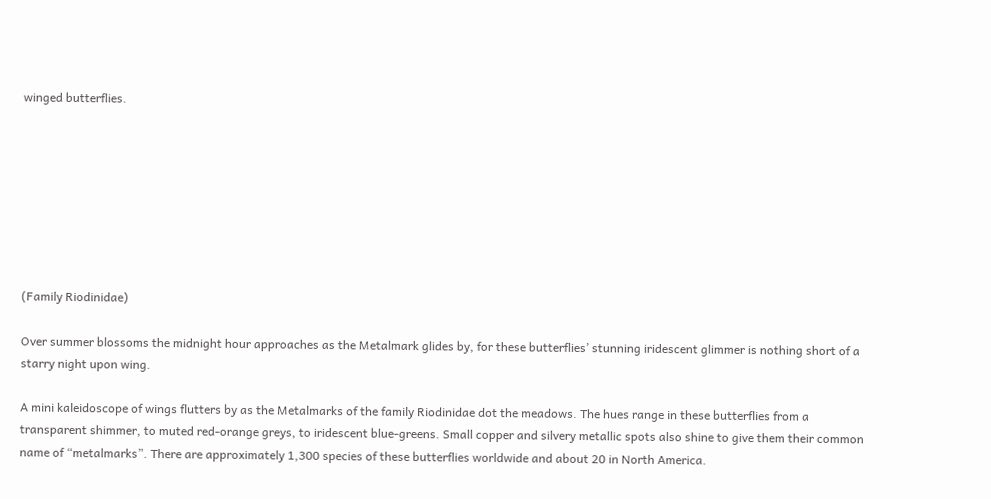winged butterflies.








(Family Riodinidae)

Over summer blossoms the midnight hour approaches as the Metalmark glides by, for these butterflies’ stunning iridescent glimmer is nothing short of a starry night upon wing.

A mini kaleidoscope of wings flutters by as the Metalmarks of the family Riodinidae dot the meadows. The hues range in these butterflies from a transparent shimmer, to muted red-orange greys, to iridescent blue-greens. Small copper and silvery metallic spots also shine to give them their common name of “metalmarks”. There are approximately 1,300 species of these butterflies worldwide and about 20 in North America.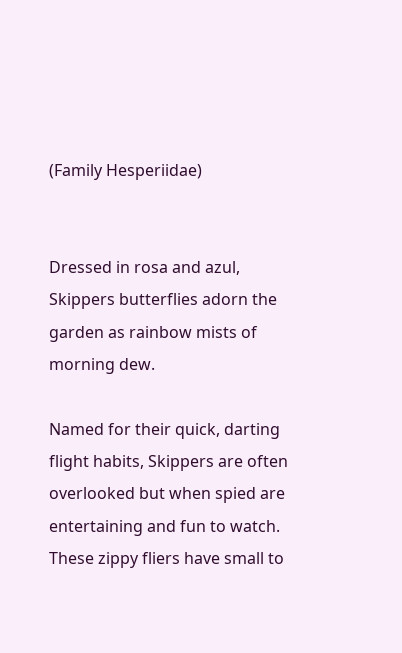(Family Hesperiidae)


Dressed in rosa and azul, Skippers butterflies adorn the garden as rainbow mists of morning dew.

Named for their quick, darting flight habits, Skippers are often overlooked but when spied are entertaining and fun to watch. These zippy fliers have small to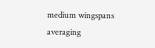medium wingspans averaging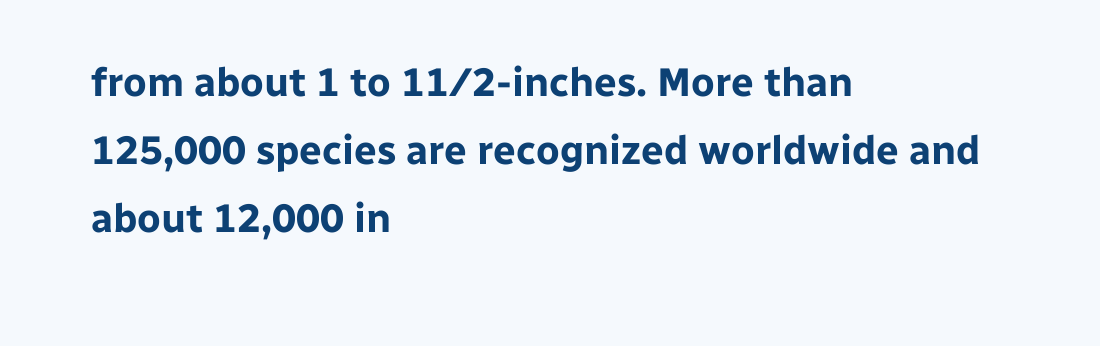from about 1 to 11⁄2-inches. More than 125,000 species are recognized worldwide and about 12,000 in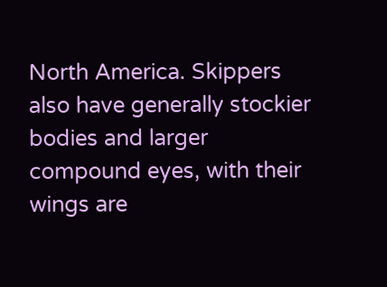North America. Skippers also have generally stockier bodies and larger compound eyes, with their wings are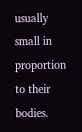usually small in proportion to their bodies.